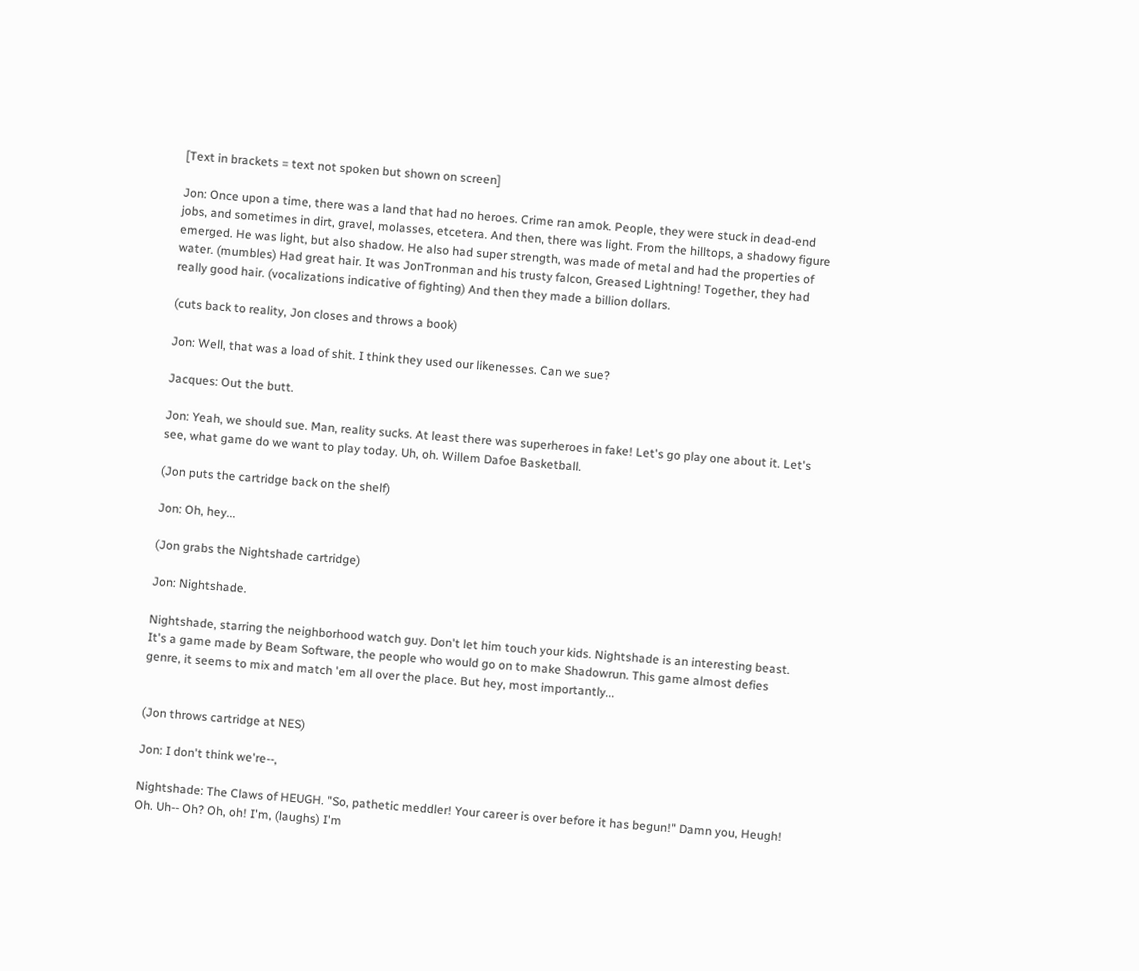[Text in brackets = text not spoken but shown on screen]

Jon: Once upon a time, there was a land that had no heroes. Crime ran amok. People, they were stuck in dead-end jobs, and sometimes in dirt, gravel, molasses, etcetera. And then, there was light. From the hilltops, a shadowy figure emerged. He was light, but also shadow. He also had super strength, was made of metal and had the properties of water. (mumbles) Had great hair. It was JonTronman and his trusty falcon, Greased Lightning! Together, they had really good hair. (vocalizations indicative of fighting) And then they made a billion dollars.

(cuts back to reality, Jon closes and throws a book)

Jon: Well, that was a load of shit. I think they used our likenesses. Can we sue?

Jacques: Out the butt.

Jon: Yeah, we should sue. Man, reality sucks. At least there was superheroes in fake! Let's go play one about it. Let's see, what game do we want to play today. Uh, oh. Willem Dafoe Basketball.

(Jon puts the cartridge back on the shelf)

Jon: Oh, hey...

(Jon grabs the Nightshade cartridge)

Jon: Nightshade.

Nightshade, starring the neighborhood watch guy. Don't let him touch your kids. Nightshade is an interesting beast. It's a game made by Beam Software, the people who would go on to make Shadowrun. This game almost defies genre, it seems to mix and match 'em all over the place. But hey, most importantly...


(Jon throws cartridge at NES)

Jon: I don't think we're--,

Nightshade: The Claws of HEUGH. "So, pathetic meddler! Your career is over before it has begun!" Damn you, Heugh! Oh. Uh-- Oh? Oh, oh! I'm, (laughs) I'm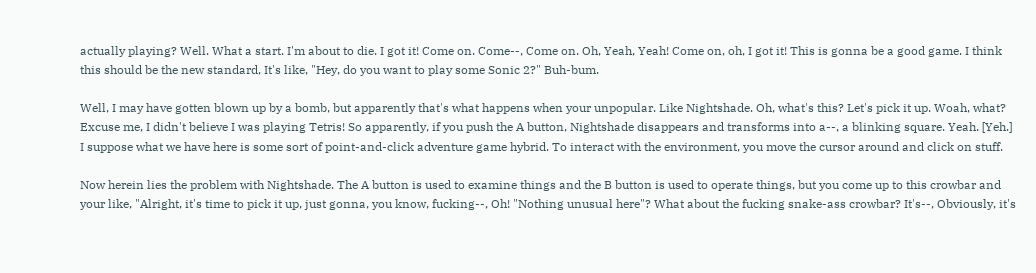actually playing? Well. What a start. I'm about to die. I got it! Come on. Come--, Come on. Oh, Yeah, Yeah! Come on, oh, I got it! This is gonna be a good game. I think this should be the new standard, It's like, "Hey, do you want to play some Sonic 2?" Buh-bum.

Well, I may have gotten blown up by a bomb, but apparently that's what happens when your unpopular. Like Nightshade. Oh, what's this? Let's pick it up. Woah, what? Excuse me, I didn't believe I was playing Tetris! So apparently, if you push the A button, Nightshade disappears and transforms into a--, a blinking square. Yeah. [Yeh.] I suppose what we have here is some sort of point-and-click adventure game hybrid. To interact with the environment, you move the cursor around and click on stuff.

Now herein lies the problem with Nightshade. The A button is used to examine things and the B button is used to operate things, but you come up to this crowbar and your like, "Alright, it's time to pick it up, just gonna, you know, fucking--, Oh! "Nothing unusual here"? What about the fucking snake-ass crowbar? It's--, Obviously, it's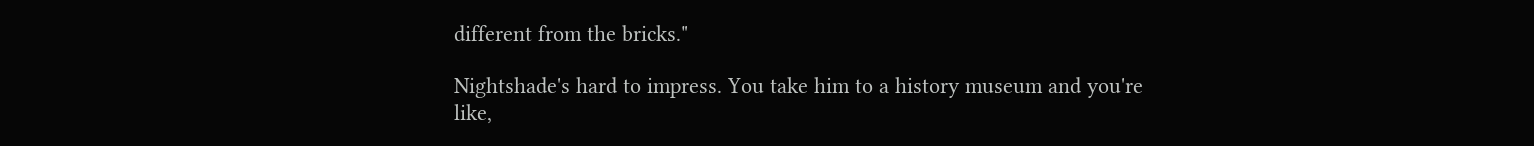different from the bricks."

Nightshade's hard to impress. You take him to a history museum and you're like,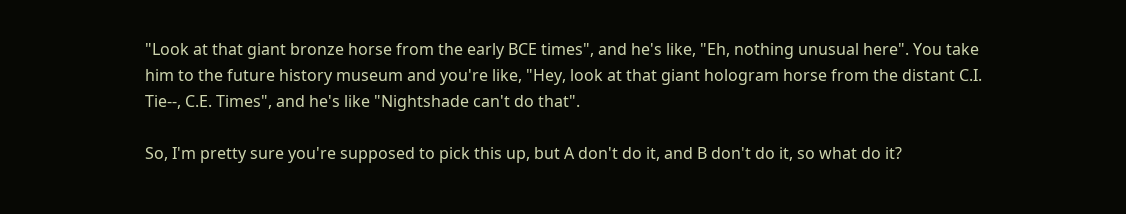"Look at that giant bronze horse from the early BCE times", and he's like, "Eh, nothing unusual here". You take him to the future history museum and you're like, "Hey, look at that giant hologram horse from the distant C.I. Tie--, C.E. Times", and he's like "Nightshade can't do that".

So, I'm pretty sure you're supposed to pick this up, but A don't do it, and B don't do it, so what do it?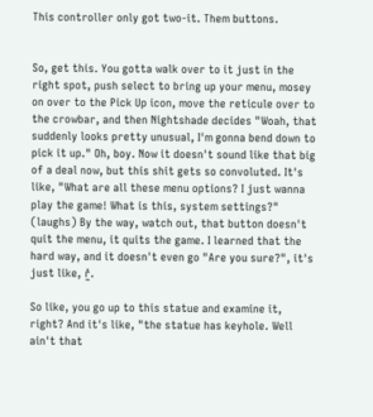This controller only got two-it. Them buttons.


So, get this. You gotta walk over to it just in the right spot, push select to bring up your menu, mosey on over to the Pick Up icon, move the reticule over to the crowbar, and then Nightshade decides "Woah, that suddenly looks pretty unusual, I'm gonna bend down to pick it up." Oh, boy. Now it doesn't sound like that big of a deal now, but this shit gets so convoluted. It's like, "What are all these menu options? I just wanna play the game! What is this, system settings?" (laughs) By the way, watch out, that button doesn't quit the menu, it quits the game. I learned that the hard way, and it doesn't even go "Are you sure?", it's just like, r̼̊.

So like, you go up to this statue and examine it, right? And it's like, "the statue has keyhole. Well ain't that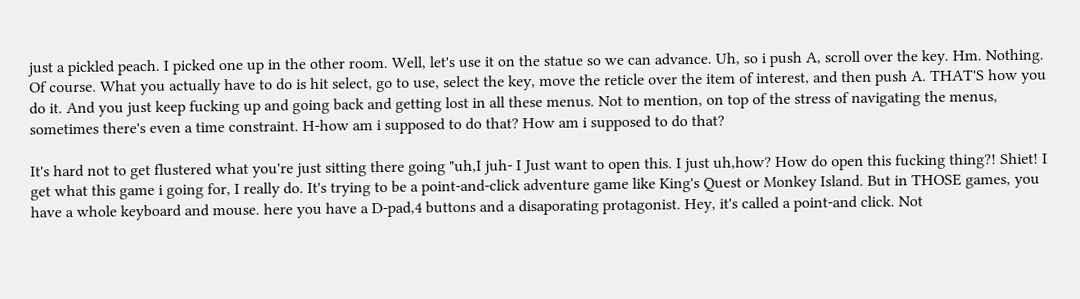just a pickled peach. I picked one up in the other room. Well, let's use it on the statue so we can advance. Uh, so i push A, scroll over the key. Hm. Nothing. Of course. What you actually have to do is hit select, go to use, select the key, move the reticle over the item of interest, and then push A. THAT'S how you do it. And you just keep fucking up and going back and getting lost in all these menus. Not to mention, on top of the stress of navigating the menus, sometimes there's even a time constraint. H-how am i supposed to do that? How am i supposed to do that?

It's hard not to get flustered what you're just sitting there going "uh,I juh- I Just want to open this. I just uh,how? How do open this fucking thing?! Shiet! I get what this game i going for, I really do. It's trying to be a point-and-click adventure game like King's Quest or Monkey Island. But in THOSE games, you have a whole keyboard and mouse. here you have a D-pad,4 buttons and a disaporating protagonist. Hey, it's called a point-and click. Not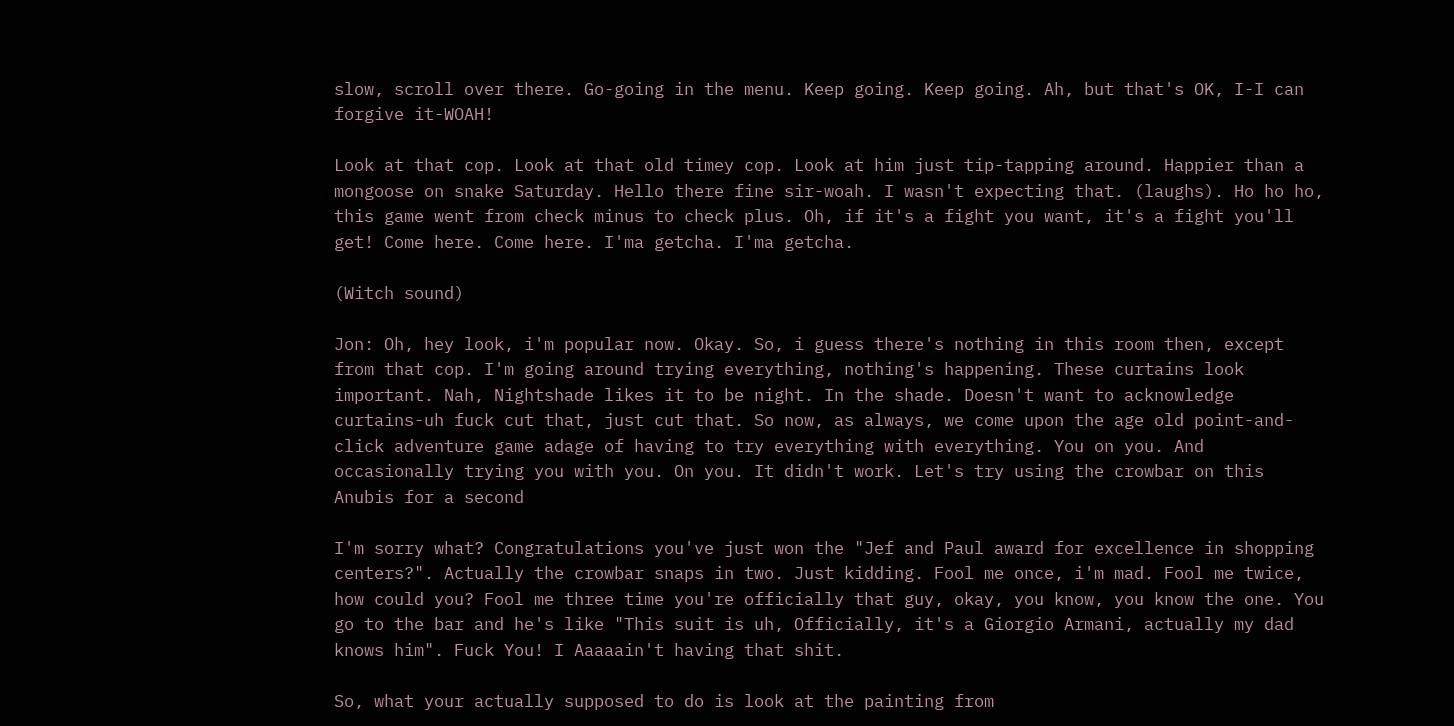slow, scroll over there. Go-going in the menu. Keep going. Keep going. Ah, but that's OK, I-I can forgive it-WOAH!

Look at that cop. Look at that old timey cop. Look at him just tip-tapping around. Happier than a mongoose on snake Saturday. Hello there fine sir-woah. I wasn't expecting that. (laughs). Ho ho ho, this game went from check minus to check plus. Oh, if it's a fight you want, it's a fight you'll get! Come here. Come here. I'ma getcha. I'ma getcha.

(Witch sound)

Jon: Oh, hey look, i'm popular now. Okay. So, i guess there's nothing in this room then, except from that cop. I'm going around trying everything, nothing's happening. These curtains look important. Nah, Nightshade likes it to be night. In the shade. Doesn't want to acknowledge curtains-uh fuck cut that, just cut that. So now, as always, we come upon the age old point-and-click adventure game adage of having to try everything with everything. You on you. And occasionally trying you with you. On you. It didn't work. Let's try using the crowbar on this Anubis for a second

I'm sorry what? Congratulations you've just won the "Jef and Paul award for excellence in shopping centers?". Actually the crowbar snaps in two. Just kidding. Fool me once, i'm mad. Fool me twice, how could you? Fool me three time you're officially that guy, okay, you know, you know the one. You go to the bar and he's like "This suit is uh, Officially, it's a Giorgio Armani, actually my dad knows him". Fuck You! I Aaaaain't having that shit.

So, what your actually supposed to do is look at the painting from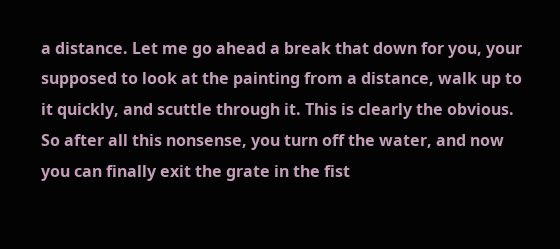a distance. Let me go ahead a break that down for you, your supposed to look at the painting from a distance, walk up to it quickly, and scuttle through it. This is clearly the obvious. So after all this nonsense, you turn off the water, and now you can finally exit the grate in the fist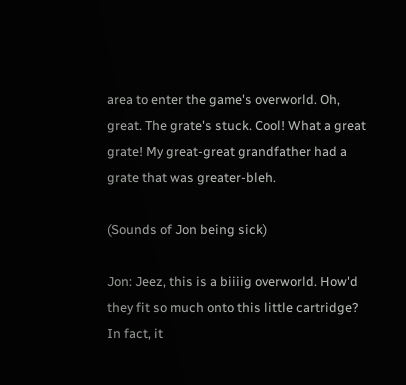area to enter the game's overworld. Oh, great. The grate's stuck. Cool! What a great grate! My great-great grandfather had a grate that was greater-bleh.

(Sounds of Jon being sick)

Jon: Jeez, this is a biiiig overworld. How'd they fit so much onto this little cartridge? In fact, it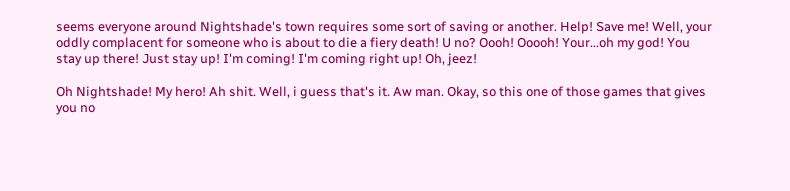seems everyone around Nightshade's town requires some sort of saving or another. Help! Save me! Well, your oddly complacent for someone who is about to die a fiery death! U no? Oooh! Ooooh! Your...oh my god! You stay up there! Just stay up! I'm coming! I'm coming right up! Oh, jeez!

Oh Nightshade! My hero! Ah shit. Well, i guess that's it. Aw man. Okay, so this one of those games that gives you no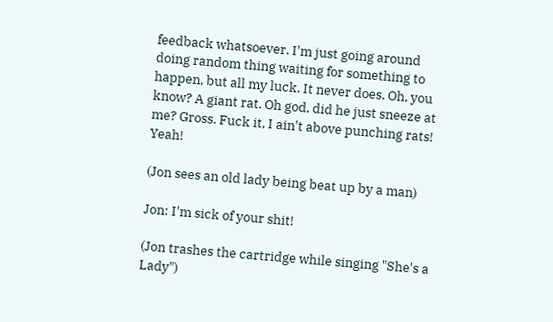feedback whatsoever. I'm just going around doing random thing waiting for something to happen, but all my luck. It never does. Oh, you know? A giant rat. Oh god, did he just sneeze at me? Gross. Fuck it, I ain't above punching rats! Yeah!

(Jon sees an old lady being beat up by a man)

Jon: I'm sick of your shit!

(Jon trashes the cartridge while singing "She's a Lady")